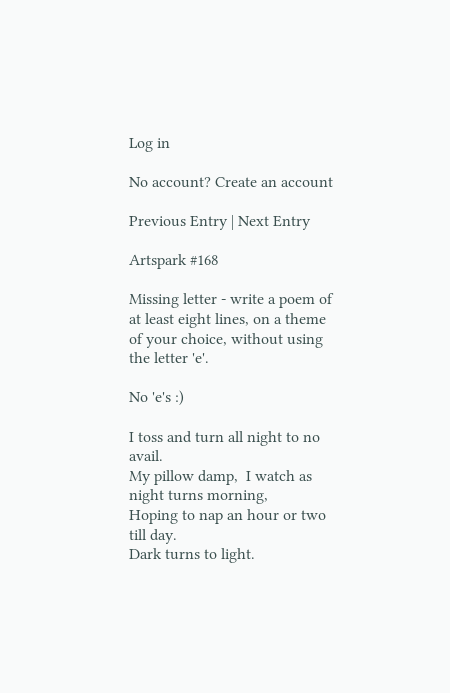Log in

No account? Create an account

Previous Entry | Next Entry

Artspark #168

Missing letter - write a poem of at least eight lines, on a theme of your choice, without using the letter 'e'.

No 'e's :)

I toss and turn all night to no avail.
My pillow damp,  I watch as night turns morning,
Hoping to nap an hour or two till day.
Dark turns to light.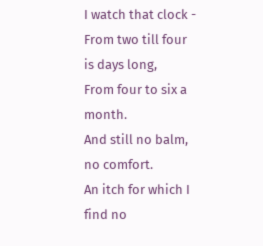I watch that clock -
From two till four is days long,
From four to six a month.
And still no balm, no comfort.
An itch for which I find no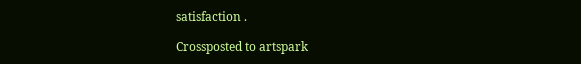satisfaction .

Crossposted to artspark